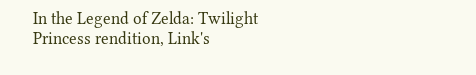In the Legend of Zelda: Twilight Princess rendition, Link's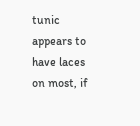tunic appears to have laces on most, if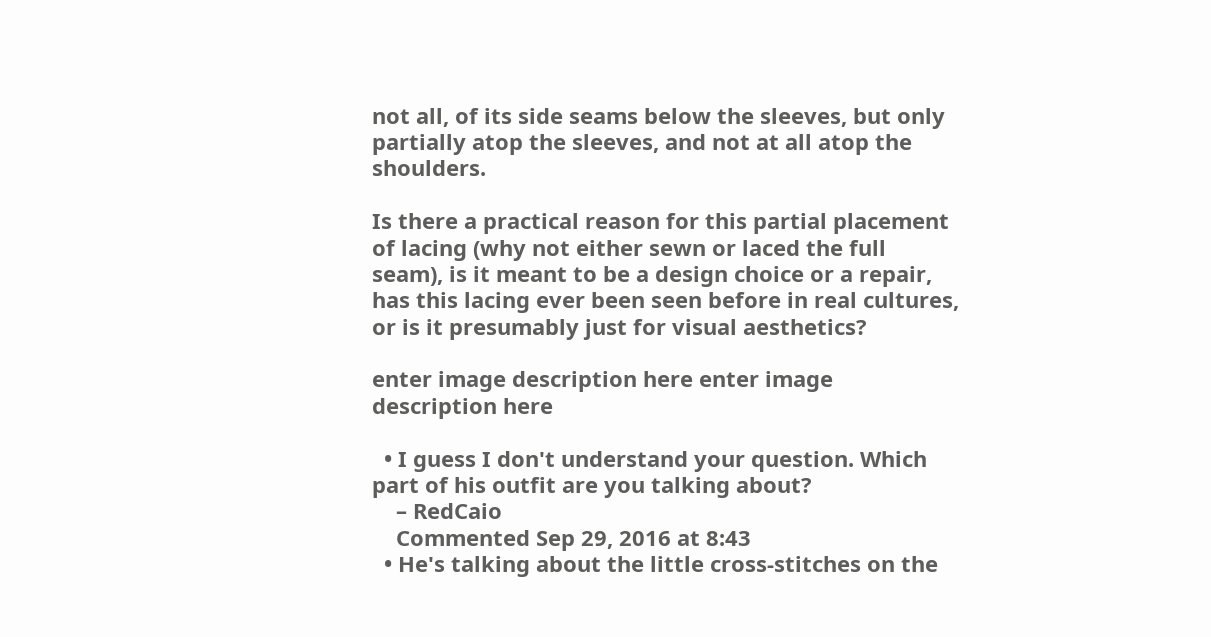not all, of its side seams below the sleeves, but only partially atop the sleeves, and not at all atop the shoulders.

Is there a practical reason for this partial placement of lacing (why not either sewn or laced the full seam), is it meant to be a design choice or a repair, has this lacing ever been seen before in real cultures, or is it presumably just for visual aesthetics?

enter image description here enter image description here

  • I guess I don't understand your question. Which part of his outfit are you talking about?
    – RedCaio
    Commented Sep 29, 2016 at 8:43
  • He's talking about the little cross-stitches on the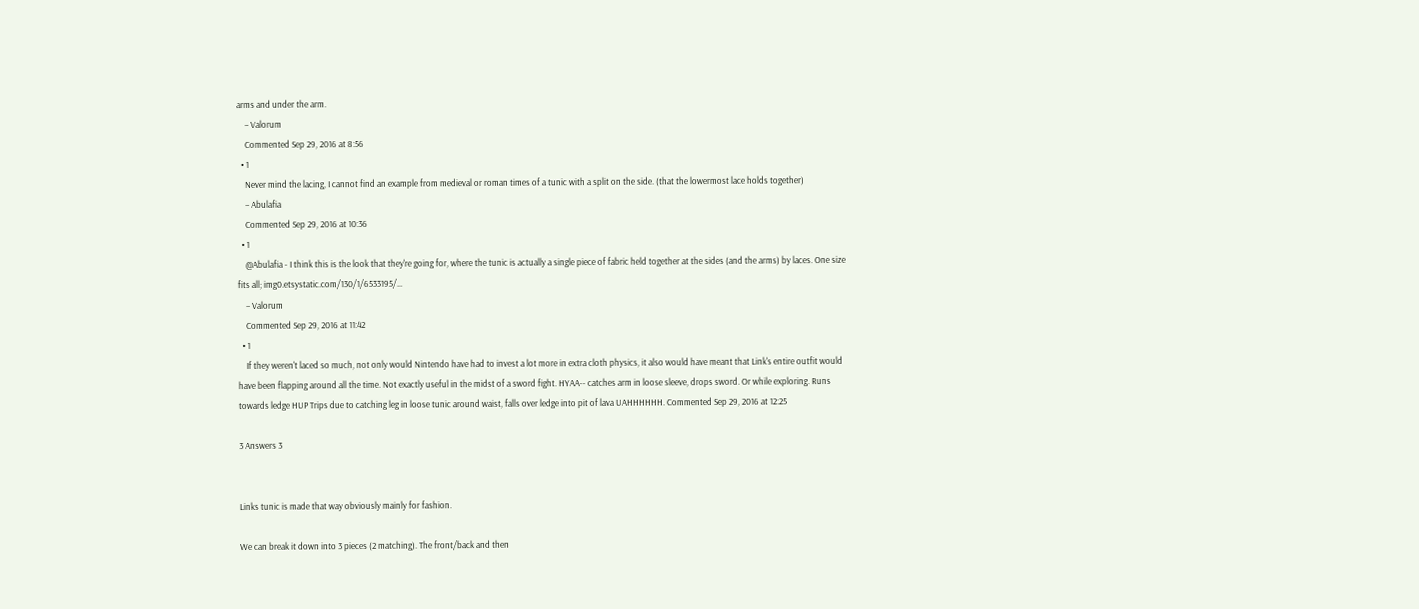arms and under the arm.
    – Valorum
    Commented Sep 29, 2016 at 8:56
  • 1
    Never mind the lacing, I cannot find an example from medieval or roman times of a tunic with a split on the side. (that the lowermost lace holds together)
    – Abulafia
    Commented Sep 29, 2016 at 10:36
  • 1
    @Abulafia - I think this is the look that they're going for, where the tunic is actually a single piece of fabric held together at the sides (and the arms) by laces. One size fits all; img0.etsystatic.com/130/1/6533195/…
    – Valorum
    Commented Sep 29, 2016 at 11:42
  • 1
    If they weren't laced so much, not only would Nintendo have had to invest a lot more in extra cloth physics, it also would have meant that Link's entire outfit would have been flapping around all the time. Not exactly useful in the midst of a sword fight. HYAA-- catches arm in loose sleeve, drops sword. Or while exploring. Runs towards ledge HUP Trips due to catching leg in loose tunic around waist, falls over ledge into pit of lava UAHHHHHH. Commented Sep 29, 2016 at 12:25

3 Answers 3


Links tunic is made that way obviously mainly for fashion.

We can break it down into 3 pieces (2 matching). The front/back and then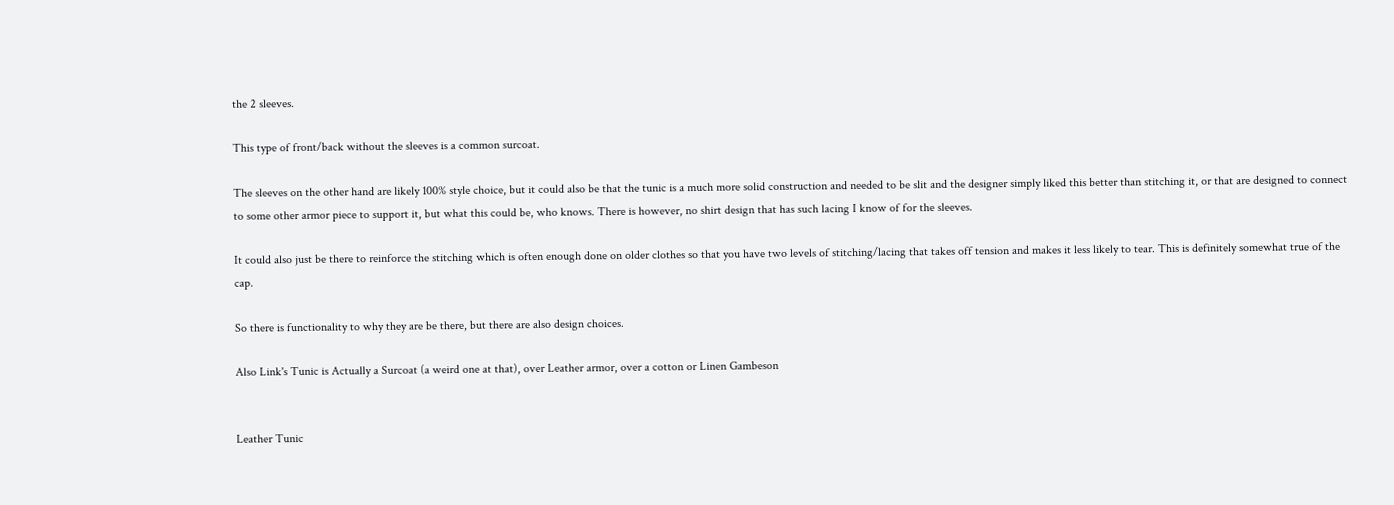the 2 sleeves.

This type of front/back without the sleeves is a common surcoat.

The sleeves on the other hand are likely 100% style choice, but it could also be that the tunic is a much more solid construction and needed to be slit and the designer simply liked this better than stitching it, or that are designed to connect to some other armor piece to support it, but what this could be, who knows. There is however, no shirt design that has such lacing I know of for the sleeves.

It could also just be there to reinforce the stitching which is often enough done on older clothes so that you have two levels of stitching/lacing that takes off tension and makes it less likely to tear. This is definitely somewhat true of the cap.

So there is functionality to why they are be there, but there are also design choices.

Also Link's Tunic is Actually a Surcoat (a weird one at that), over Leather armor, over a cotton or Linen Gambeson


Leather Tunic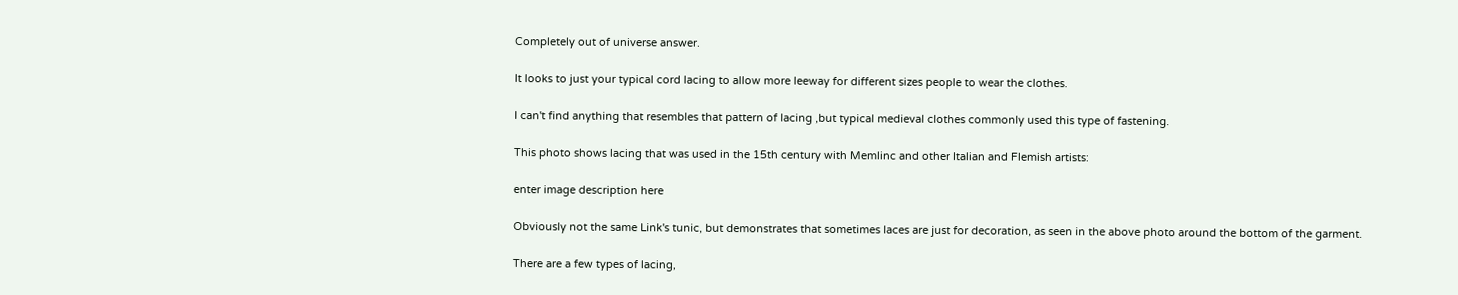Completely out of universe answer.

It looks to just your typical cord lacing to allow more leeway for different sizes people to wear the clothes.

I can't find anything that resembles that pattern of lacing ,but typical medieval clothes commonly used this type of fastening.

This photo shows lacing that was used in the 15th century with Memlinc and other Italian and Flemish artists:

enter image description here

Obviously not the same Link's tunic, but demonstrates that sometimes laces are just for decoration, as seen in the above photo around the bottom of the garment.

There are a few types of lacing,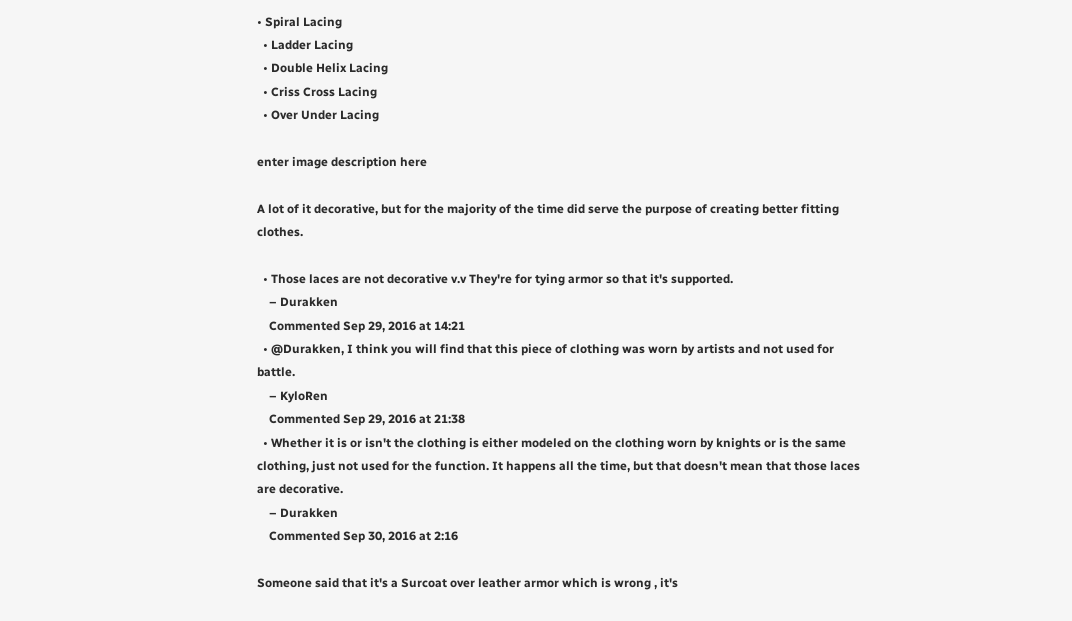• Spiral Lacing
  • Ladder Lacing
  • Double Helix Lacing
  • Criss Cross Lacing
  • Over Under Lacing

enter image description here

A lot of it decorative, but for the majority of the time did serve the purpose of creating better fitting clothes.

  • Those laces are not decorative v.v They're for tying armor so that it's supported.
    – Durakken
    Commented Sep 29, 2016 at 14:21
  • @Durakken, I think you will find that this piece of clothing was worn by artists and not used for battle.
    – KyloRen
    Commented Sep 29, 2016 at 21:38
  • Whether it is or isn't the clothing is either modeled on the clothing worn by knights or is the same clothing, just not used for the function. It happens all the time, but that doesn't mean that those laces are decorative.
    – Durakken
    Commented Sep 30, 2016 at 2:16

Someone said that it's a Surcoat over leather armor which is wrong , it's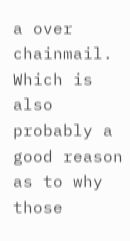a over chainmail. Which is also probably a good reason as to why those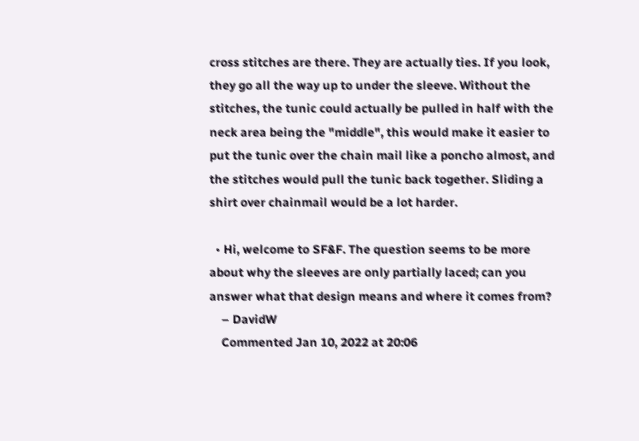cross stitches are there. They are actually ties. If you look, they go all the way up to under the sleeve. Without the stitches, the tunic could actually be pulled in half with the neck area being the "middle", this would make it easier to put the tunic over the chain mail like a poncho almost, and the stitches would pull the tunic back together. Sliding a shirt over chainmail would be a lot harder.

  • Hi, welcome to SF&F. The question seems to be more about why the sleeves are only partially laced; can you answer what that design means and where it comes from?
    – DavidW
    Commented Jan 10, 2022 at 20:06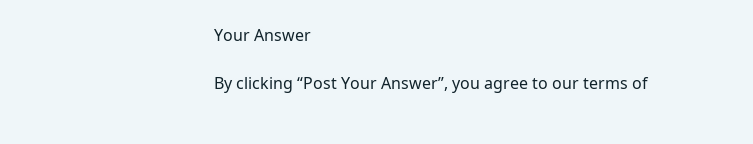Your Answer

By clicking “Post Your Answer”, you agree to our terms of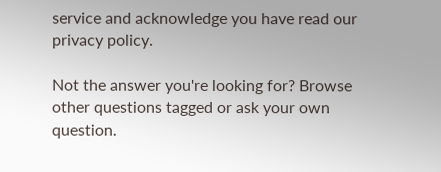service and acknowledge you have read our privacy policy.

Not the answer you're looking for? Browse other questions tagged or ask your own question.